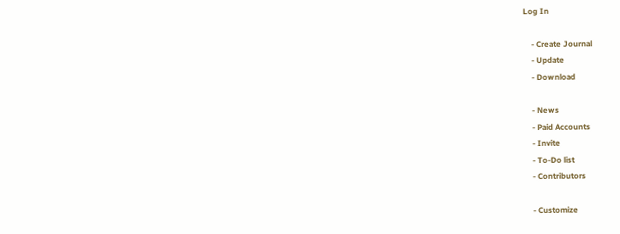Log In

    - Create Journal
    - Update
    - Download

    - News
    - Paid Accounts
    - Invite
    - To-Do list
    - Contributors

    - Customize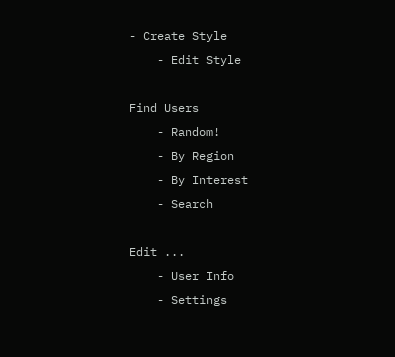- Create Style
    - Edit Style

Find Users
    - Random!
    - By Region
    - By Interest
    - Search

Edit ...
    - User Info
    - Settings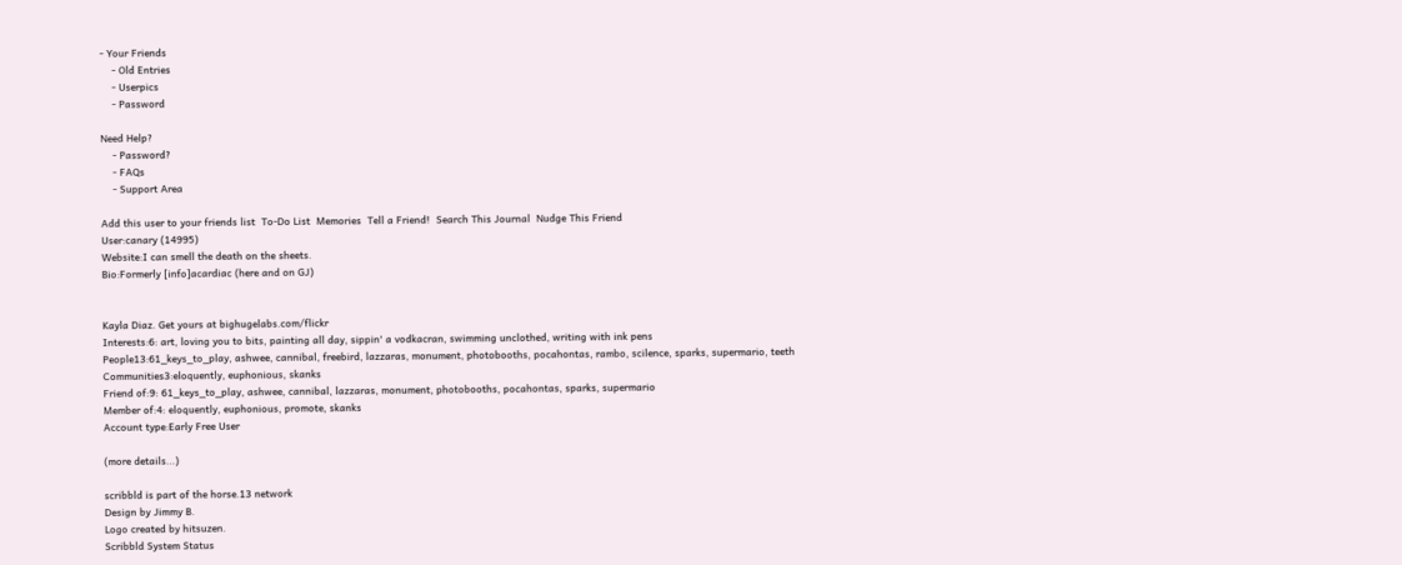- Your Friends
    - Old Entries
    - Userpics
    - Password

Need Help?
    - Password?
    - FAQs
    - Support Area

Add this user to your friends list  To-Do List  Memories  Tell a Friend!  Search This Journal  Nudge This Friend
User:canary (14995)
Website:I can smell the death on the sheets.
Bio:Formerly [info]acardiac (here and on GJ)


Kayla Diaz. Get yours at bighugelabs.com/flickr
Interests:6: art, loving you to bits, painting all day, sippin' a vodkacran, swimming unclothed, writing with ink pens
People13:61_keys_to_play, ashwee, cannibal, freebird, lazzaras, monument, photobooths, pocahontas, rambo, scilence, sparks, supermario, teeth
Communities3:eloquently, euphonious, skanks
Friend of:9: 61_keys_to_play, ashwee, cannibal, lazzaras, monument, photobooths, pocahontas, sparks, supermario
Member of:4: eloquently, euphonious, promote, skanks
Account type:Early Free User

(more details...)

scribbld is part of the horse.13 network
Design by Jimmy B.
Logo created by hitsuzen.
Scribbld System Status